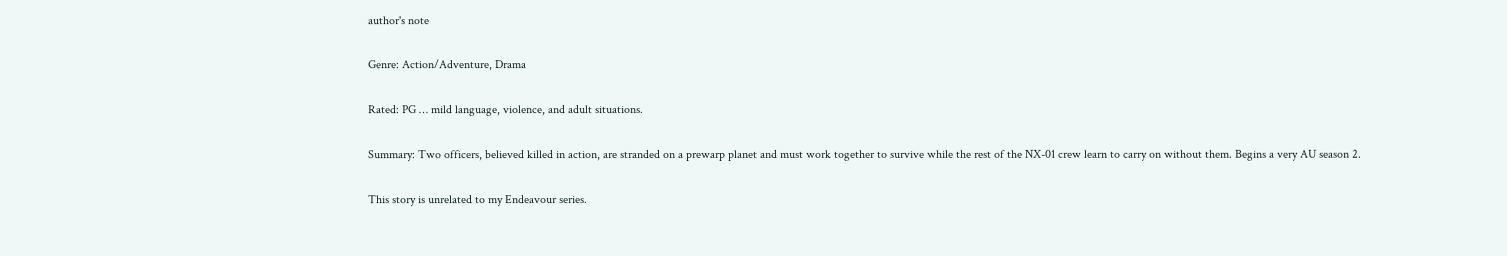author's note

Genre: Action/Adventure, Drama

Rated: PG … mild language, violence, and adult situations.

Summary: Two officers, believed killed in action, are stranded on a prewarp planet and must work together to survive while the rest of the NX-01 crew learn to carry on without them. Begins a very AU season 2.

This story is unrelated to my Endeavour series.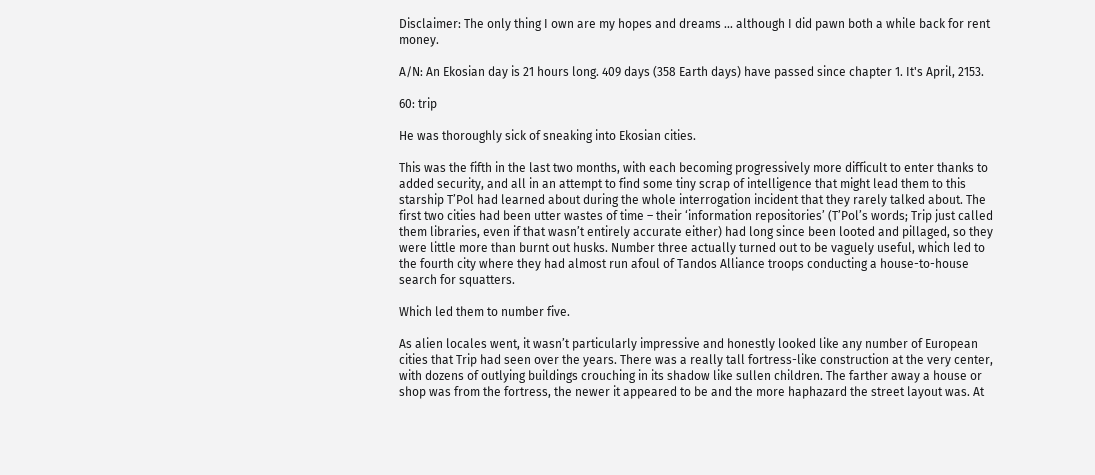Disclaimer: The only thing I own are my hopes and dreams ... although I did pawn both a while back for rent money.

A/N: An Ekosian day is 21 hours long. 409 days (358 Earth days) have passed since chapter 1. It's April, 2153.

60: trip

He was thoroughly sick of sneaking into Ekosian cities.

This was the fifth in the last two months, with each becoming progressively more difficult to enter thanks to added security, and all in an attempt to find some tiny scrap of intelligence that might lead them to this starship T’Pol had learned about during the whole interrogation incident that they rarely talked about. The first two cities had been utter wastes of time – their ‘information repositories’ (T’Pol’s words; Trip just called them libraries, even if that wasn’t entirely accurate either) had long since been looted and pillaged, so they were little more than burnt out husks. Number three actually turned out to be vaguely useful, which led to the fourth city where they had almost run afoul of Tandos Alliance troops conducting a house-to-house search for squatters.

Which led them to number five.

As alien locales went, it wasn’t particularly impressive and honestly looked like any number of European cities that Trip had seen over the years. There was a really tall fortress-like construction at the very center, with dozens of outlying buildings crouching in its shadow like sullen children. The farther away a house or shop was from the fortress, the newer it appeared to be and the more haphazard the street layout was. At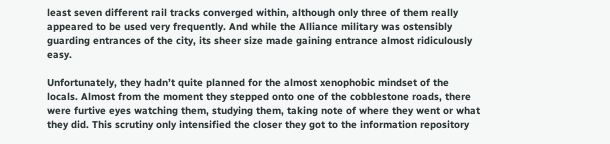least seven different rail tracks converged within, although only three of them really appeared to be used very frequently. And while the Alliance military was ostensibly guarding entrances of the city, its sheer size made gaining entrance almost ridiculously easy.

Unfortunately, they hadn’t quite planned for the almost xenophobic mindset of the locals. Almost from the moment they stepped onto one of the cobblestone roads, there were furtive eyes watching them, studying them, taking note of where they went or what they did. This scrutiny only intensified the closer they got to the information repository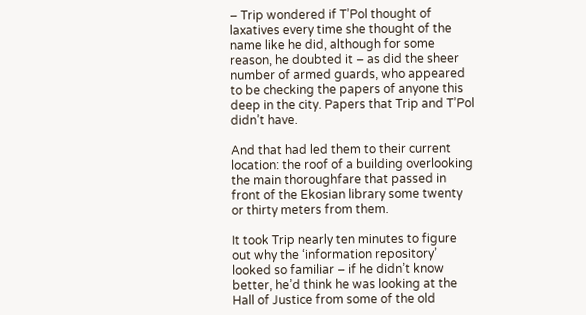– Trip wondered if T’Pol thought of laxatives every time she thought of the name like he did, although for some reason, he doubted it – as did the sheer number of armed guards, who appeared to be checking the papers of anyone this deep in the city. Papers that Trip and T’Pol didn’t have.

And that had led them to their current location: the roof of a building overlooking the main thoroughfare that passed in front of the Ekosian library some twenty or thirty meters from them.

It took Trip nearly ten minutes to figure out why the ‘information repository’ looked so familiar – if he didn’t know better, he’d think he was looking at the Hall of Justice from some of the old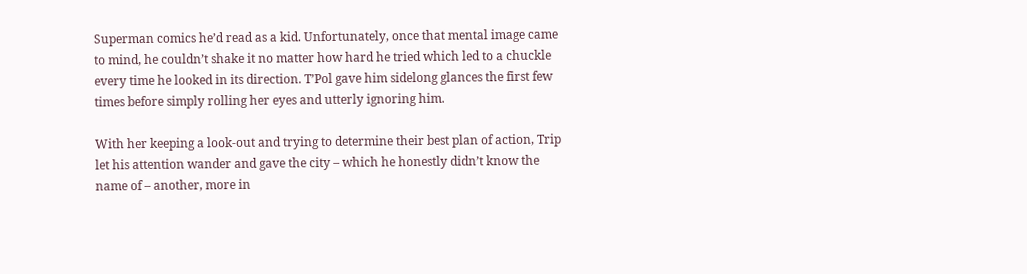Superman comics he’d read as a kid. Unfortunately, once that mental image came to mind, he couldn’t shake it no matter how hard he tried which led to a chuckle every time he looked in its direction. T’Pol gave him sidelong glances the first few times before simply rolling her eyes and utterly ignoring him.

With her keeping a look-out and trying to determine their best plan of action, Trip let his attention wander and gave the city – which he honestly didn’t know the name of – another, more in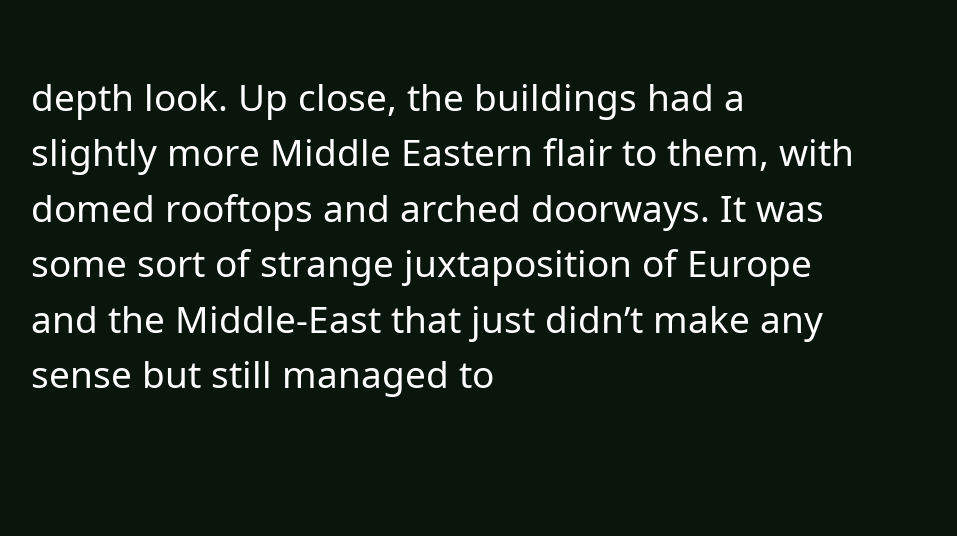depth look. Up close, the buildings had a slightly more Middle Eastern flair to them, with domed rooftops and arched doorways. It was some sort of strange juxtaposition of Europe and the Middle-East that just didn’t make any sense but still managed to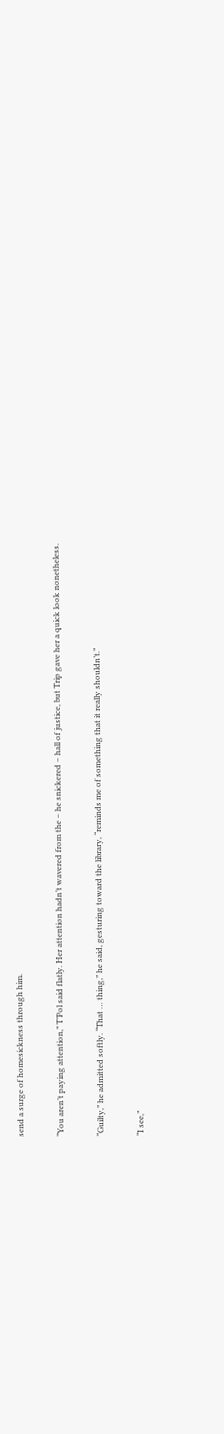send a surge of homesickness through him.

“You aren’t paying attention,” T’Pol said flatly. Her attention hadn’t wavered from the – he snickered – hall of justice, but Trip gave her a quick look nonetheless.

“Guilty,” he admitted softly. “That … thing,” he said, gesturing toward the library, “reminds me of something that it really shouldn’t.”

“I see,”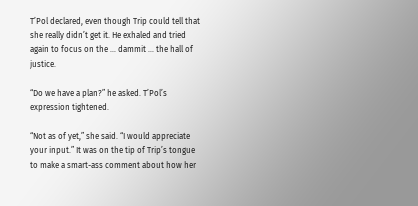T’Pol declared, even though Trip could tell that she really didn’t get it. He exhaled and tried again to focus on the … dammit … the hall of justice.

“Do we have a plan?” he asked. T’Pol’s expression tightened.

“Not as of yet,” she said. “I would appreciate your input.” It was on the tip of Trip’s tongue to make a smart-ass comment about how her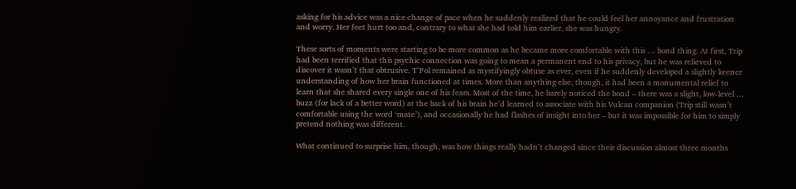asking for his advice was a nice change of pace when he suddenly realized that he could feel her annoyance and frustration and worry. Her feet hurt too and, contrary to what she had told him earlier, she was hungry.

These sorts of moments were starting to be more common as he became more comfortable with this … bond thing. At first, Trip had been terrified that this psychic connection was going to mean a permanent end to his privacy, but he was relieved to discover it wasn’t that obtrusive. T’Pol remained as mystifyingly obtuse as ever, even if he suddenly developed a slightly keener understanding of how her brain functioned at times. More than anything else, though, it had been a monumental relief to learn that she shared every single one of his fears. Most of the time, he barely noticed the bond – there was a slight, low-level … buzz (for lack of a better word) at the back of his brain he’d learned to associate with his Vulcan companion (Trip still wasn’t comfortable using the word ‘mate’), and occasionally he had flashes of insight into her – but it was impossible for him to simply pretend nothing was different.

What continued to surprise him, though, was how things really hadn’t changed since their discussion almost three months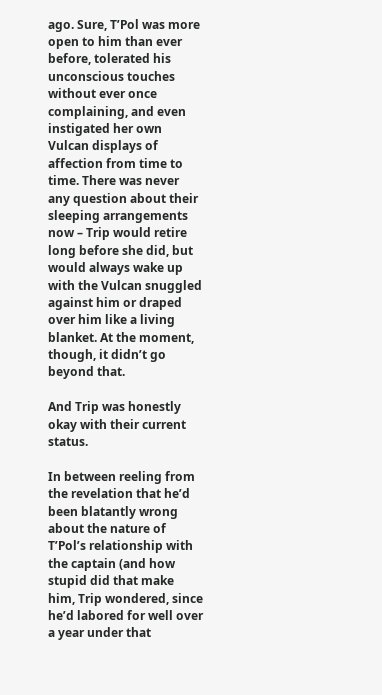ago. Sure, T’Pol was more open to him than ever before, tolerated his unconscious touches without ever once complaining, and even instigated her own Vulcan displays of affection from time to time. There was never any question about their sleeping arrangements now – Trip would retire long before she did, but would always wake up with the Vulcan snuggled against him or draped over him like a living blanket. At the moment, though, it didn’t go beyond that.

And Trip was honestly okay with their current status.

In between reeling from the revelation that he’d been blatantly wrong about the nature of T’Pol’s relationship with the captain (and how stupid did that make him, Trip wondered, since he’d labored for well over a year under that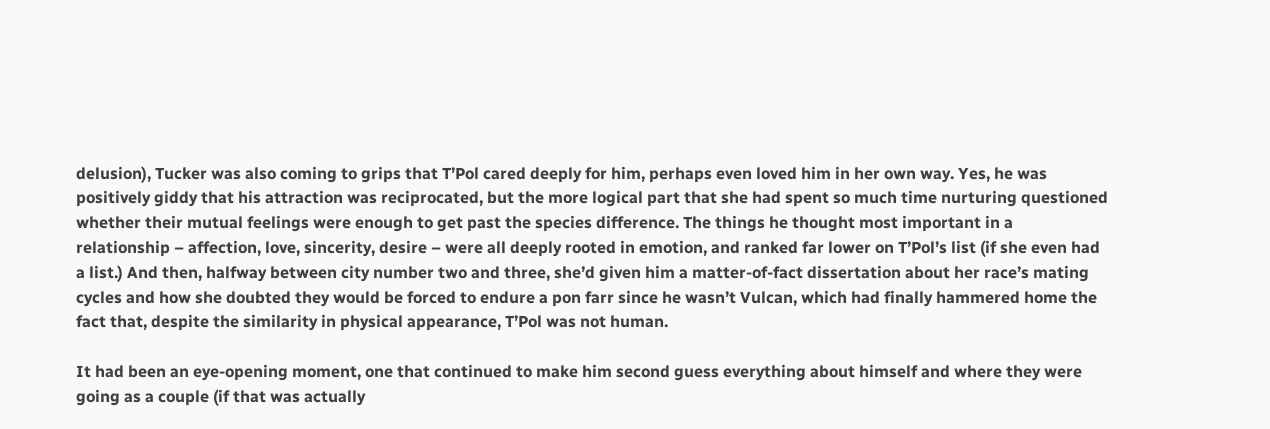delusion), Tucker was also coming to grips that T’Pol cared deeply for him, perhaps even loved him in her own way. Yes, he was positively giddy that his attraction was reciprocated, but the more logical part that she had spent so much time nurturing questioned whether their mutual feelings were enough to get past the species difference. The things he thought most important in a relationship – affection, love, sincerity, desire – were all deeply rooted in emotion, and ranked far lower on T’Pol’s list (if she even had a list.) And then, halfway between city number two and three, she’d given him a matter-of-fact dissertation about her race’s mating cycles and how she doubted they would be forced to endure a pon farr since he wasn’t Vulcan, which had finally hammered home the fact that, despite the similarity in physical appearance, T’Pol was not human.

It had been an eye-opening moment, one that continued to make him second guess everything about himself and where they were going as a couple (if that was actually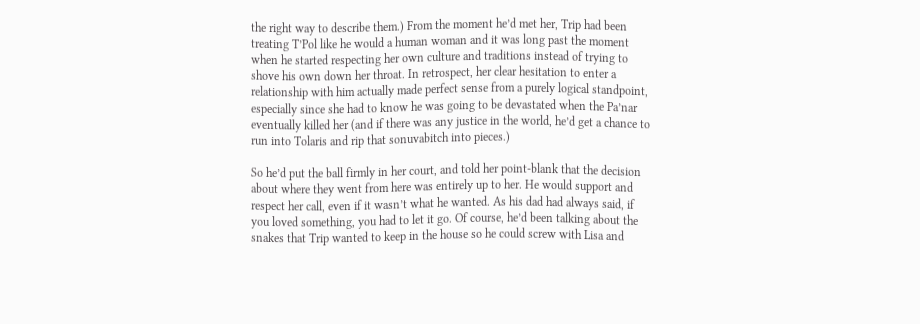the right way to describe them.) From the moment he’d met her, Trip had been treating T’Pol like he would a human woman and it was long past the moment when he started respecting her own culture and traditions instead of trying to shove his own down her throat. In retrospect, her clear hesitation to enter a relationship with him actually made perfect sense from a purely logical standpoint, especially since she had to know he was going to be devastated when the Pa’nar eventually killed her (and if there was any justice in the world, he’d get a chance to run into Tolaris and rip that sonuvabitch into pieces.)

So he’d put the ball firmly in her court, and told her point-blank that the decision about where they went from here was entirely up to her. He would support and respect her call, even if it wasn’t what he wanted. As his dad had always said, if you loved something, you had to let it go. Of course, he’d been talking about the snakes that Trip wanted to keep in the house so he could screw with Lisa and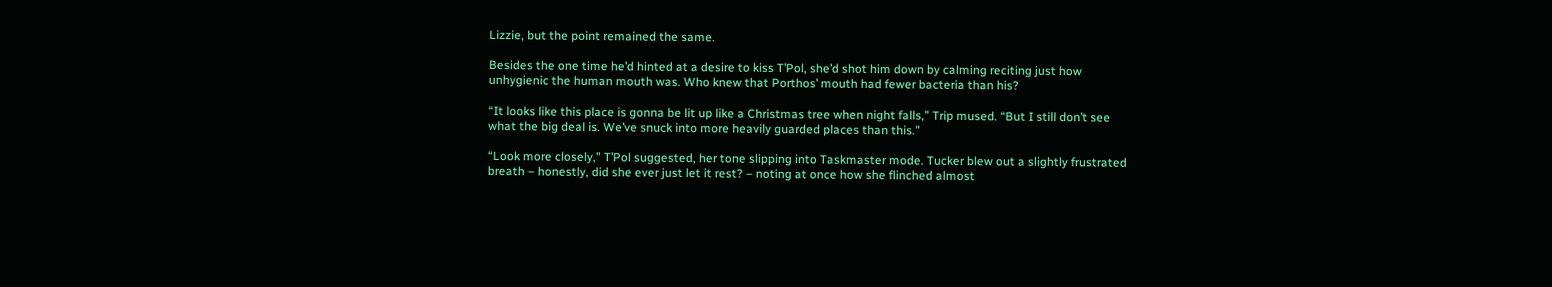Lizzie, but the point remained the same.

Besides the one time he’d hinted at a desire to kiss T’Pol, she’d shot him down by calming reciting just how unhygienic the human mouth was. Who knew that Porthos’ mouth had fewer bacteria than his?

“It looks like this place is gonna be lit up like a Christmas tree when night falls,” Trip mused. “But I still don’t see what the big deal is. We’ve snuck into more heavily guarded places than this.”

“Look more closely,” T’Pol suggested, her tone slipping into Taskmaster mode. Tucker blew out a slightly frustrated breath – honestly, did she ever just let it rest? – noting at once how she flinched almost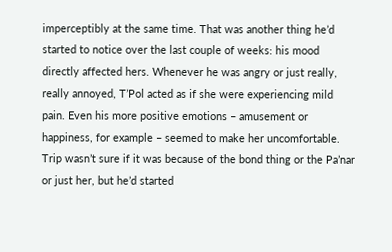imperceptibly at the same time. That was another thing he’d started to notice over the last couple of weeks: his mood directly affected hers. Whenever he was angry or just really, really annoyed, T’Pol acted as if she were experiencing mild pain. Even his more positive emotions – amusement or happiness, for example – seemed to make her uncomfortable. Trip wasn’t sure if it was because of the bond thing or the Pa’nar or just her, but he’d started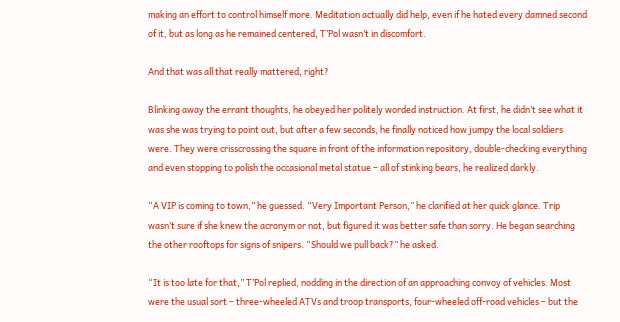making an effort to control himself more. Meditation actually did help, even if he hated every damned second of it, but as long as he remained centered, T’Pol wasn’t in discomfort.

And that was all that really mattered, right?

Blinking away the errant thoughts, he obeyed her politely worded instruction. At first, he didn’t see what it was she was trying to point out, but after a few seconds, he finally noticed how jumpy the local soldiers were. They were crisscrossing the square in front of the information repository, double-checking everything and even stopping to polish the occasional metal statue – all of stinking bears, he realized darkly.

“A VIP is coming to town,” he guessed. “Very Important Person,” he clarified at her quick glance. Trip wasn’t sure if she knew the acronym or not, but figured it was better safe than sorry. He began searching the other rooftops for signs of snipers. “Should we pull back?” he asked.

“It is too late for that,” T’Pol replied, nodding in the direction of an approaching convoy of vehicles. Most were the usual sort – three-wheeled ATVs and troop transports, four-wheeled off-road vehicles – but the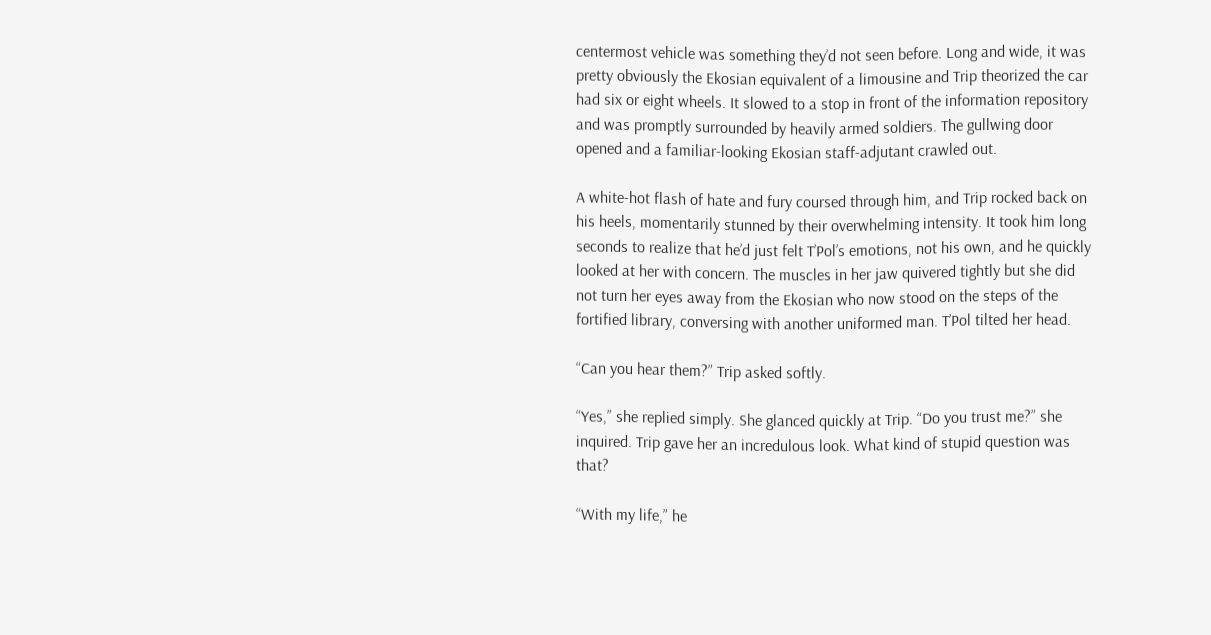centermost vehicle was something they’d not seen before. Long and wide, it was pretty obviously the Ekosian equivalent of a limousine and Trip theorized the car had six or eight wheels. It slowed to a stop in front of the information repository and was promptly surrounded by heavily armed soldiers. The gullwing door opened and a familiar-looking Ekosian staff-adjutant crawled out.

A white-hot flash of hate and fury coursed through him, and Trip rocked back on his heels, momentarily stunned by their overwhelming intensity. It took him long seconds to realize that he’d just felt T’Pol’s emotions, not his own, and he quickly looked at her with concern. The muscles in her jaw quivered tightly but she did not turn her eyes away from the Ekosian who now stood on the steps of the fortified library, conversing with another uniformed man. T’Pol tilted her head.

“Can you hear them?” Trip asked softly.

“Yes,” she replied simply. She glanced quickly at Trip. “Do you trust me?” she inquired. Trip gave her an incredulous look. What kind of stupid question was that?

“With my life,” he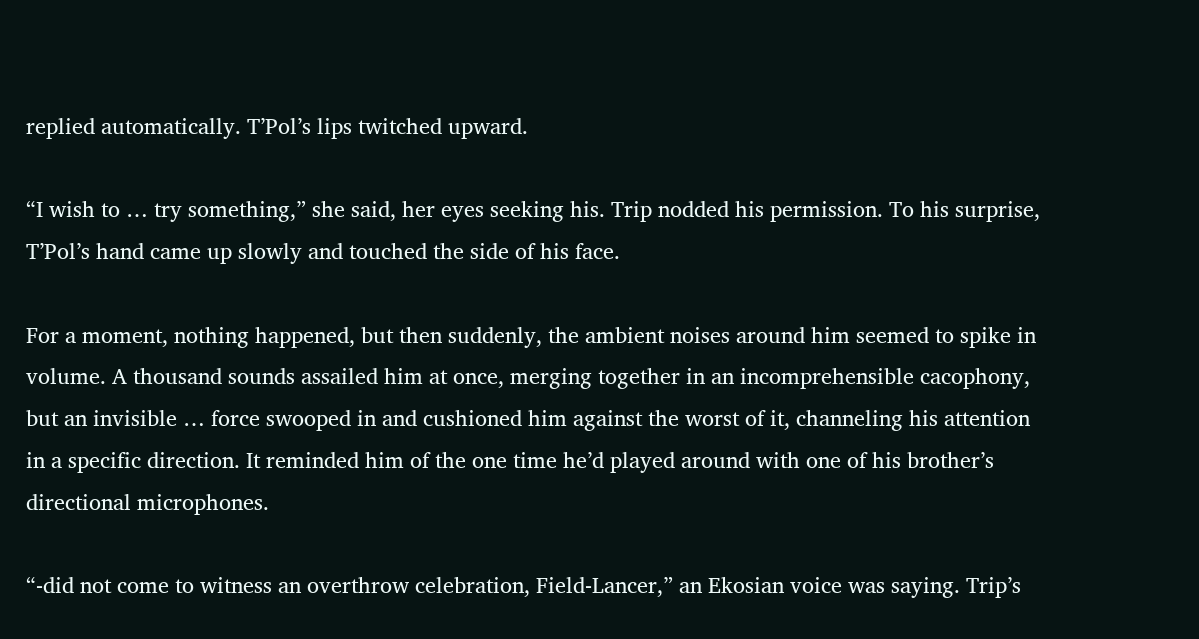replied automatically. T’Pol’s lips twitched upward.

“I wish to … try something,” she said, her eyes seeking his. Trip nodded his permission. To his surprise, T’Pol’s hand came up slowly and touched the side of his face.

For a moment, nothing happened, but then suddenly, the ambient noises around him seemed to spike in volume. A thousand sounds assailed him at once, merging together in an incomprehensible cacophony, but an invisible … force swooped in and cushioned him against the worst of it, channeling his attention in a specific direction. It reminded him of the one time he’d played around with one of his brother’s directional microphones.

“-did not come to witness an overthrow celebration, Field-Lancer,” an Ekosian voice was saying. Trip’s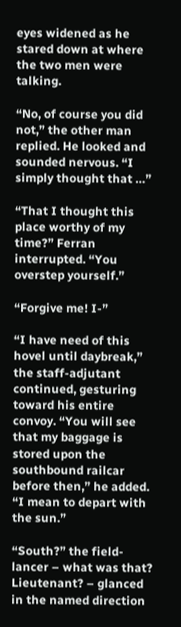eyes widened as he stared down at where the two men were talking.

“No, of course you did not,” the other man replied. He looked and sounded nervous. “I simply thought that …”

“That I thought this place worthy of my time?” Ferran interrupted. “You overstep yourself.”

“Forgive me! I-”

“I have need of this hovel until daybreak,” the staff-adjutant continued, gesturing toward his entire convoy. “You will see that my baggage is stored upon the southbound railcar before then,” he added. “I mean to depart with the sun.”

“South?” the field-lancer – what was that? Lieutenant? – glanced in the named direction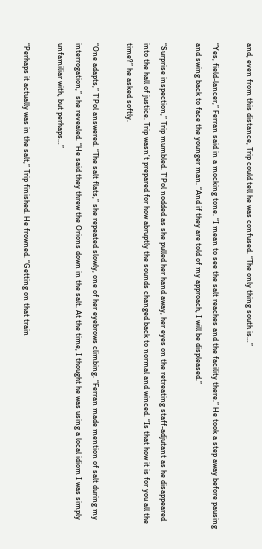and, even from this distance, Trip could tell he was confused. “The only thing south is…”

“Yes, field-lancer,” Ferran said in a mocking tone. “I mean to see the salt reaches and the facility there.” He took a step away before pausing and swing back to face the younger man. “And if they are told of my approach, I will be displeased.”

“Surprise inspection,” Trip mumbled. T’Pol nodded as she pulled her hand away, her eyes on the retreating staff-adjutant as he disappeared into the hall of justice. Trip wasn’t prepared for how abruptly the sounds changed back to normal and winced. “Is that how it is for you all the time?” he asked softly.

“One adapts,” T’Pol answered. “The salt flats,” she repeated slowly, one of her eyebrows climbing. “Ferran made mention of salt during my interrogation,” she revealed. “He said they threw the Orions down in the salt. At the time, I thought he was using a local idiom I was simply unfamiliar with, but perhaps…”

“Perhaps it actually was in the salt,” Trip finished. He frowned. “Getting on that train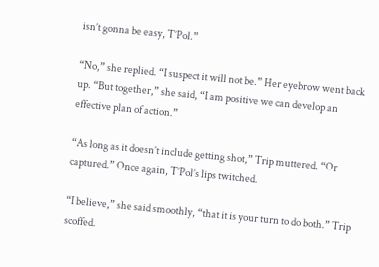isn’t gonna be easy, T’Pol.”

“No,” she replied. “I suspect it will not be.” Her eyebrow went back up. “But together,” she said, “I am positive we can develop an effective plan of action.”

“As long as it doesn’t include getting shot,” Trip muttered. “Or captured.” Once again, T’Pol’s lips twitched.

“I believe,” she said smoothly, “that it is your turn to do both.” Trip scoffed.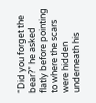“Did you forget the bear?” he asked flatly before pointing to where the scars were hidden underneath his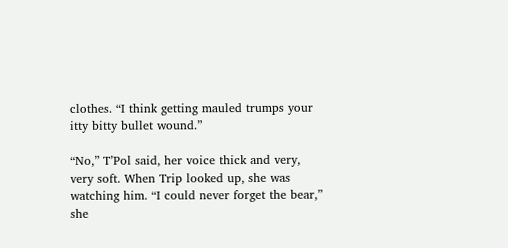clothes. “I think getting mauled trumps your itty bitty bullet wound.”

“No,” T’Pol said, her voice thick and very, very soft. When Trip looked up, she was watching him. “I could never forget the bear,” she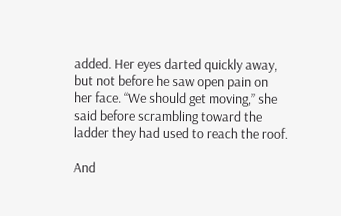added. Her eyes darted quickly away, but not before he saw open pain on her face. “We should get moving,” she said before scrambling toward the ladder they had used to reach the roof.

And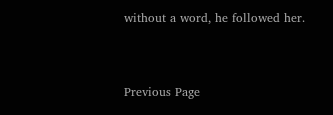without a word, he followed her.


Previous Page